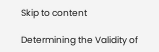Skip to content

Determining the Validity of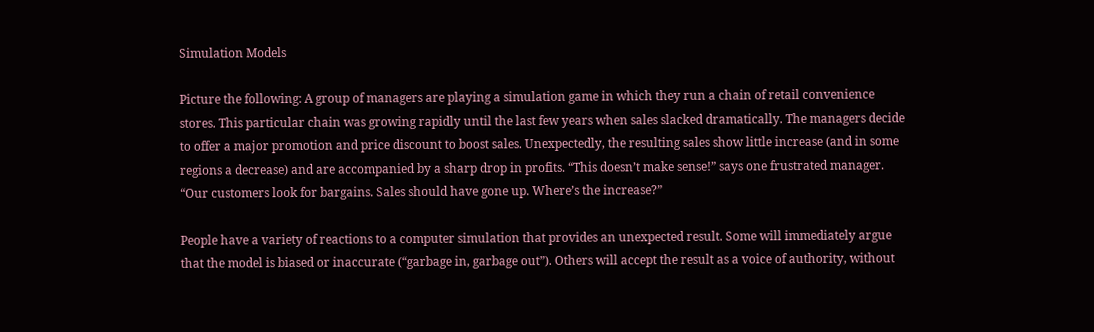Simulation Models

Picture the following: A group of managers are playing a simulation game in which they run a chain of retail convenience stores. This particular chain was growing rapidly until the last few years when sales slacked dramatically. The managers decide to offer a major promotion and price discount to boost sales. Unexpectedly, the resulting sales show little increase (and in some regions a decrease) and are accompanied by a sharp drop in profits. “This doesn’t make sense!” says one frustrated manager. “Our customers look for bargains. Sales should have gone up. Where’s the increase?”

People have a variety of reactions to a computer simulation that provides an unexpected result. Some will immediately argue that the model is biased or inaccurate (“garbage in, garbage out”). Others will accept the result as a voice of authority, without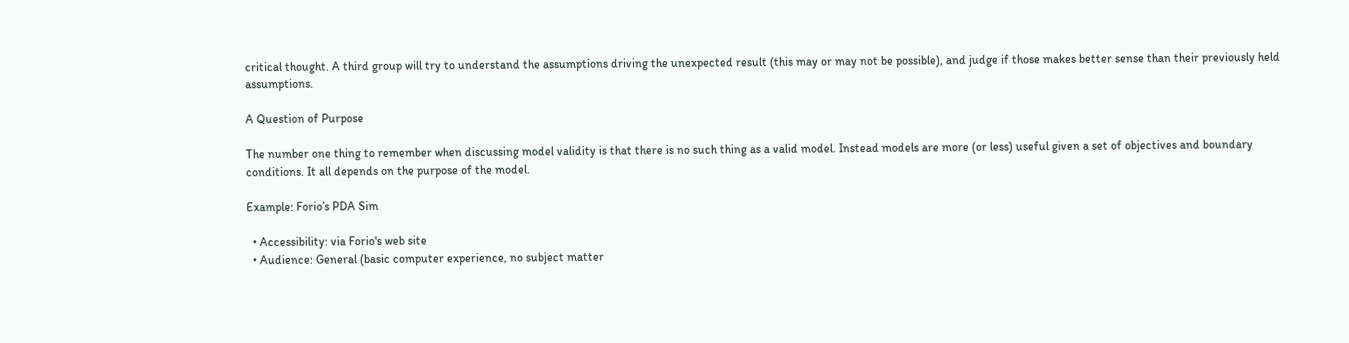critical thought. A third group will try to understand the assumptions driving the unexpected result (this may or may not be possible), and judge if those makes better sense than their previously held assumptions.

A Question of Purpose

The number one thing to remember when discussing model validity is that there is no such thing as a valid model. Instead models are more (or less) useful given a set of objectives and boundary conditions. It all depends on the purpose of the model.

Example: Forio’s PDA Sim

  • Accessibility: via Forio's web site
  • Audience: General (basic computer experience, no subject matter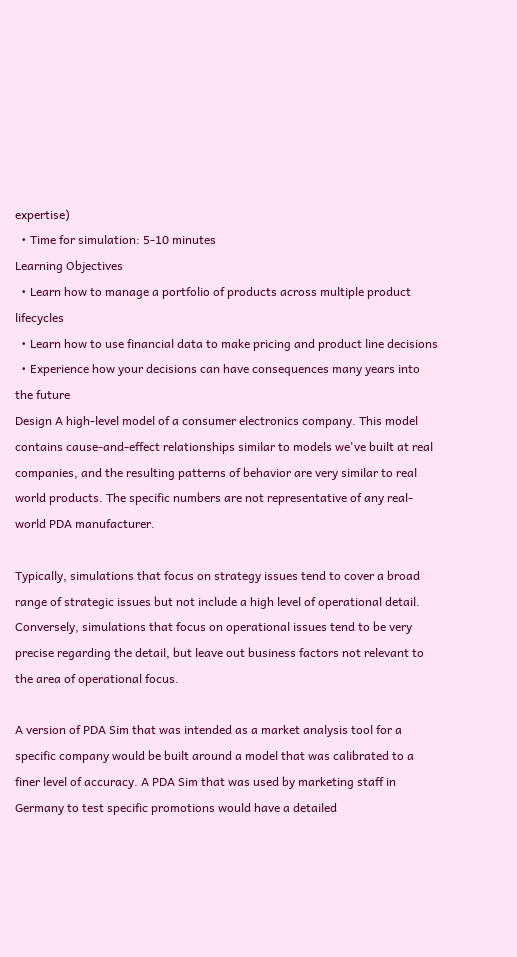expertise)
  • Time for simulation: 5-10 minutes
Learning Objectives
  • Learn how to manage a portfolio of products across multiple product lifecycles
  • Learn how to use financial data to make pricing and product line decisions
  • Experience how your decisions can have consequences many years into the future
Design A high-level model of a consumer electronics company. This model contains cause-and-effect relationships similar to models we've built at real companies, and the resulting patterns of behavior are very similar to real world products. The specific numbers are not representative of any real-world PDA manufacturer.

Typically, simulations that focus on strategy issues tend to cover a broad range of strategic issues but not include a high level of operational detail. Conversely, simulations that focus on operational issues tend to be very precise regarding the detail, but leave out business factors not relevant to the area of operational focus.

A version of PDA Sim that was intended as a market analysis tool for a specific company would be built around a model that was calibrated to a finer level of accuracy. A PDA Sim that was used by marketing staff in Germany to test specific promotions would have a detailed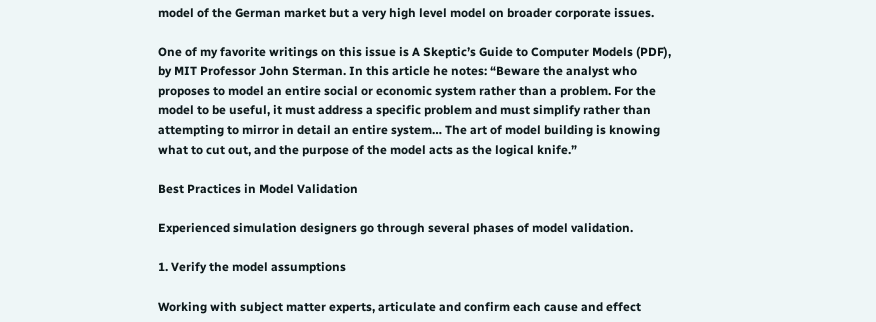model of the German market but a very high level model on broader corporate issues.

One of my favorite writings on this issue is A Skeptic’s Guide to Computer Models (PDF), by MIT Professor John Sterman. In this article he notes: “Beware the analyst who proposes to model an entire social or economic system rather than a problem. For the model to be useful, it must address a specific problem and must simplify rather than attempting to mirror in detail an entire system… The art of model building is knowing what to cut out, and the purpose of the model acts as the logical knife.”

Best Practices in Model Validation

Experienced simulation designers go through several phases of model validation.

1. Verify the model assumptions

Working with subject matter experts, articulate and confirm each cause and effect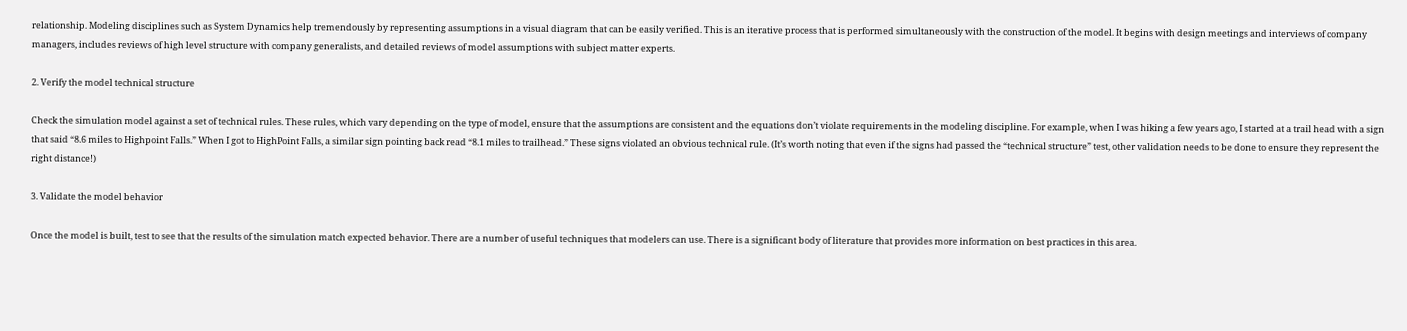relationship. Modeling disciplines such as System Dynamics help tremendously by representing assumptions in a visual diagram that can be easily verified. This is an iterative process that is performed simultaneously with the construction of the model. It begins with design meetings and interviews of company managers, includes reviews of high level structure with company generalists, and detailed reviews of model assumptions with subject matter experts.

2. Verify the model technical structure

Check the simulation model against a set of technical rules. These rules, which vary depending on the type of model, ensure that the assumptions are consistent and the equations don’t violate requirements in the modeling discipline. For example, when I was hiking a few years ago, I started at a trail head with a sign that said “8.6 miles to Highpoint Falls.” When I got to HighPoint Falls, a similar sign pointing back read “8.1 miles to trailhead.” These signs violated an obvious technical rule. (It’s worth noting that even if the signs had passed the “technical structure” test, other validation needs to be done to ensure they represent the right distance!)

3. Validate the model behavior

Once the model is built, test to see that the results of the simulation match expected behavior. There are a number of useful techniques that modelers can use. There is a significant body of literature that provides more information on best practices in this area.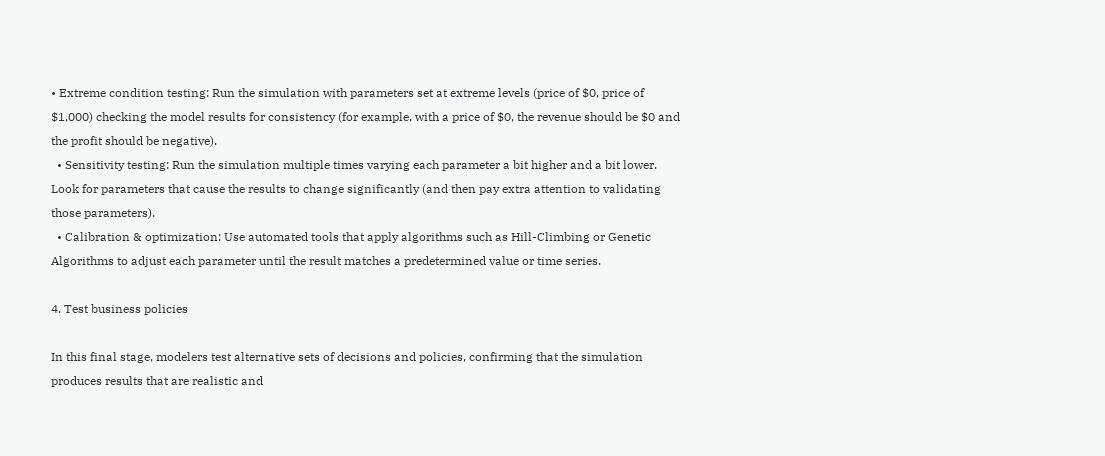• Extreme condition testing: Run the simulation with parameters set at extreme levels (price of $0, price of $1,000) checking the model results for consistency (for example, with a price of $0, the revenue should be $0 and the profit should be negative).
  • Sensitivity testing: Run the simulation multiple times varying each parameter a bit higher and a bit lower. Look for parameters that cause the results to change significantly (and then pay extra attention to validating those parameters).
  • Calibration & optimization: Use automated tools that apply algorithms such as Hill-Climbing or Genetic Algorithms to adjust each parameter until the result matches a predetermined value or time series.

4. Test business policies

In this final stage, modelers test alternative sets of decisions and policies, confirming that the simulation produces results that are realistic and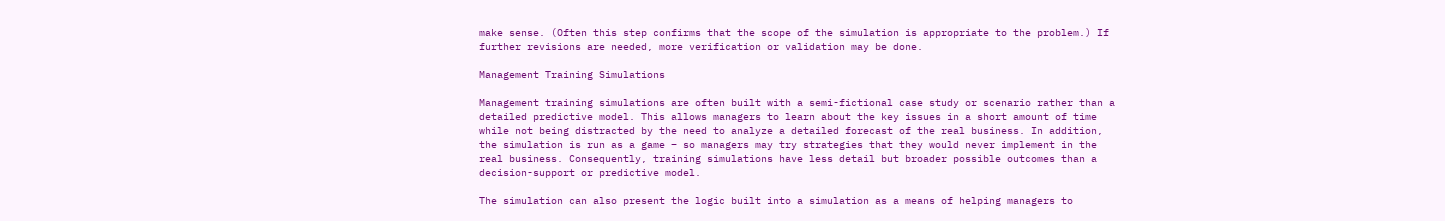make sense. (Often this step confirms that the scope of the simulation is appropriate to the problem.) If further revisions are needed, more verification or validation may be done.

Management Training Simulations

Management training simulations are often built with a semi-fictional case study or scenario rather than a detailed predictive model. This allows managers to learn about the key issues in a short amount of time while not being distracted by the need to analyze a detailed forecast of the real business. In addition, the simulation is run as a game – so managers may try strategies that they would never implement in the real business. Consequently, training simulations have less detail but broader possible outcomes than a decision-support or predictive model.

The simulation can also present the logic built into a simulation as a means of helping managers to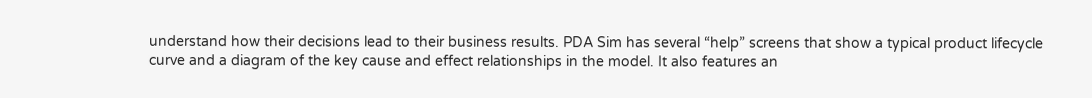understand how their decisions lead to their business results. PDA Sim has several “help” screens that show a typical product lifecycle curve and a diagram of the key cause and effect relationships in the model. It also features an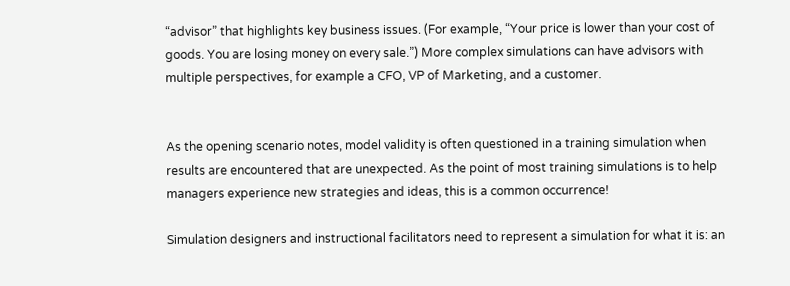“advisor” that highlights key business issues. (For example, “Your price is lower than your cost of goods. You are losing money on every sale.”) More complex simulations can have advisors with multiple perspectives, for example a CFO, VP of Marketing, and a customer.


As the opening scenario notes, model validity is often questioned in a training simulation when results are encountered that are unexpected. As the point of most training simulations is to help managers experience new strategies and ideas, this is a common occurrence!

Simulation designers and instructional facilitators need to represent a simulation for what it is: an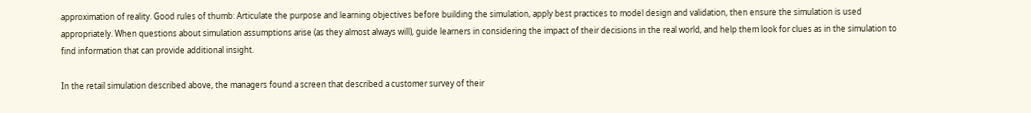approximation of reality. Good rules of thumb: Articulate the purpose and learning objectives before building the simulation, apply best practices to model design and validation, then ensure the simulation is used appropriately. When questions about simulation assumptions arise (as they almost always will), guide learners in considering the impact of their decisions in the real world, and help them look for clues as in the simulation to find information that can provide additional insight.

In the retail simulation described above, the managers found a screen that described a customer survey of their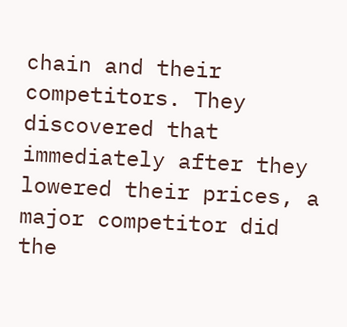chain and their competitors. They discovered that immediately after they lowered their prices, a major competitor did the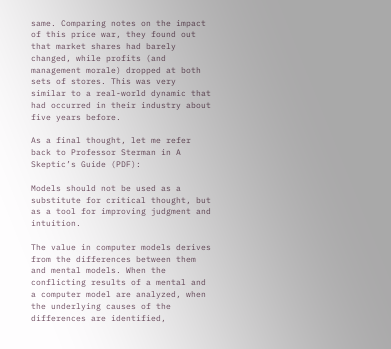same. Comparing notes on the impact of this price war, they found out that market shares had barely changed, while profits (and management morale) dropped at both sets of stores. This was very similar to a real-world dynamic that had occurred in their industry about five years before.

As a final thought, let me refer back to Professor Sterman in A Skeptic’s Guide (PDF):

Models should not be used as a substitute for critical thought, but as a tool for improving judgment and intuition.

The value in computer models derives from the differences between them and mental models. When the conflicting results of a mental and a computer model are analyzed, when the underlying causes of the differences are identified,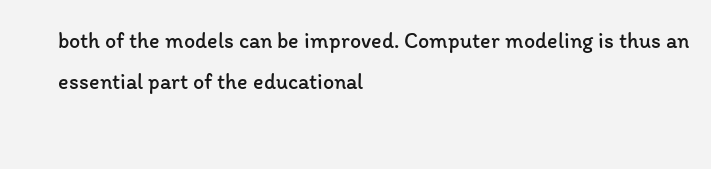both of the models can be improved. Computer modeling is thus an essential part of the educational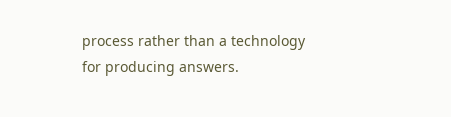process rather than a technology for producing answers.